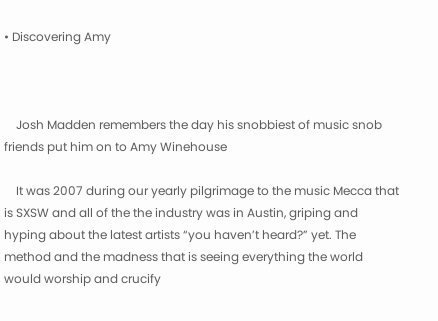• Discovering Amy



    Josh Madden remembers the day his snobbiest of music snob friends put him on to Amy Winehouse

    It was 2007 during our yearly pilgrimage to the music Mecca that is SXSW and all of the the industry was in Austin, griping and hyping about the latest artists “you haven’t heard?” yet. The method and the madness that is seeing everything the world would worship and crucify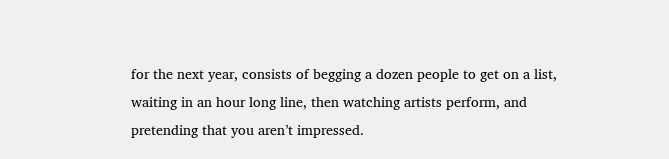for the next year, consists of begging a dozen people to get on a list, waiting in an hour long line, then watching artists perform, and pretending that you aren’t impressed.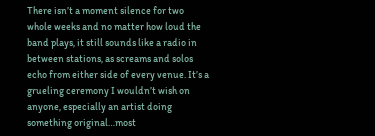There isn’t a moment silence for two whole weeks and no matter how loud the band plays, it still sounds like a radio in between stations, as screams and solos echo from either side of every venue. It’s a grueling ceremony I wouldn’t wish on anyone, especially an artist doing something original…most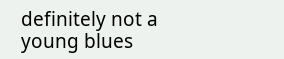definitely not a young blues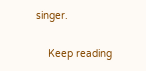singer.

    Keep reading